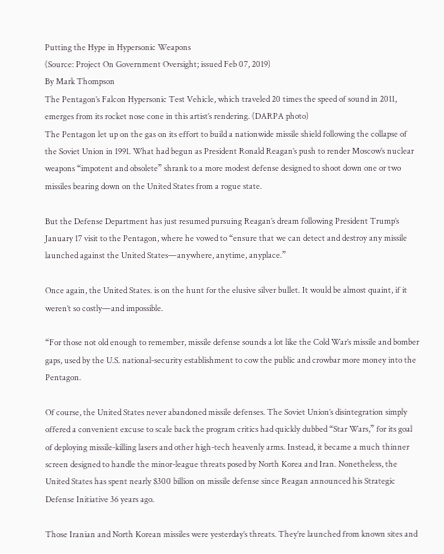Putting the Hype in Hypersonic Weapons
(Source: Project On Government Oversight; issued Feb 07, 2019)
By Mark Thompson
The Pentagon’s Falcon Hypersonic Test Vehicle, which traveled 20 times the speed of sound in 2011, emerges from its rocket nose cone in this artist’s rendering. (DARPA photo)
The Pentagon let up on the gas on its effort to build a nationwide missile shield following the collapse of the Soviet Union in 1991. What had begun as President Ronald Reagan’s push to render Moscow’s nuclear weapons “impotent and obsolete” shrank to a more modest defense designed to shoot down one or two missiles bearing down on the United States from a rogue state.

But the Defense Department has just resumed pursuing Reagan’s dream following President Trump’s January 17 visit to the Pentagon, where he vowed to “ensure that we can detect and destroy any missile launched against the United States—anywhere, anytime, anyplace.”

Once again, the United States. is on the hunt for the elusive silver bullet. It would be almost quaint, if it weren’t so costly—and impossible.

“For those not old enough to remember, missile defense sounds a lot like the Cold War’s missile and bomber gaps, used by the U.S. national-security establishment to cow the public and crowbar more money into the Pentagon.

Of course, the United States never abandoned missile defenses. The Soviet Union’s disintegration simply offered a convenient excuse to scale back the program critics had quickly dubbed “Star Wars,” for its goal of deploying missile-killing lasers and other high-tech heavenly arms. Instead, it became a much thinner screen designed to handle the minor-league threats posed by North Korea and Iran. Nonetheless, the United States has spent nearly $300 billion on missile defense since Reagan announced his Strategic Defense Initiative 36 years ago.

Those Iranian and North Korean missiles were yesterday’s threats. They’re launched from known sites and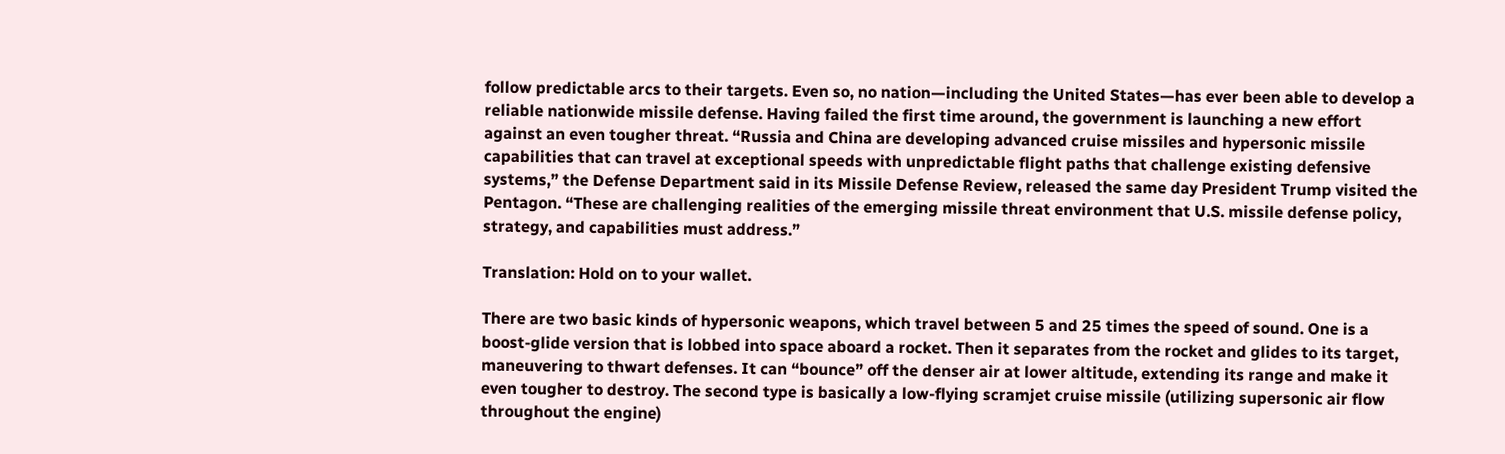follow predictable arcs to their targets. Even so, no nation—including the United States—has ever been able to develop a reliable nationwide missile defense. Having failed the first time around, the government is launching a new effort against an even tougher threat. “Russia and China are developing advanced cruise missiles and hypersonic missile capabilities that can travel at exceptional speeds with unpredictable flight paths that challenge existing defensive systems,” the Defense Department said in its Missile Defense Review, released the same day President Trump visited the Pentagon. “These are challenging realities of the emerging missile threat environment that U.S. missile defense policy, strategy, and capabilities must address.”

Translation: Hold on to your wallet.

There are two basic kinds of hypersonic weapons, which travel between 5 and 25 times the speed of sound. One is a boost-glide version that is lobbed into space aboard a rocket. Then it separates from the rocket and glides to its target, maneuvering to thwart defenses. It can “bounce” off the denser air at lower altitude, extending its range and make it even tougher to destroy. The second type is basically a low-flying scramjet cruise missile (utilizing supersonic air flow throughout the engine)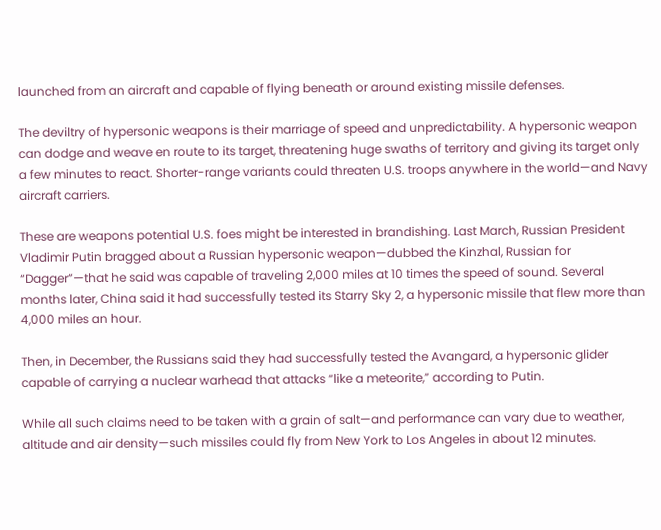launched from an aircraft and capable of flying beneath or around existing missile defenses.

The deviltry of hypersonic weapons is their marriage of speed and unpredictability. A hypersonic weapon can dodge and weave en route to its target, threatening huge swaths of territory and giving its target only a few minutes to react. Shorter-range variants could threaten U.S. troops anywhere in the world—and Navy aircraft carriers.

These are weapons potential U.S. foes might be interested in brandishing. Last March, Russian President Vladimir Putin bragged about a Russian hypersonic weapon—dubbed the Kinzhal, Russian for “Dagger”—that he said was capable of traveling 2,000 miles at 10 times the speed of sound. Several months later, China said it had successfully tested its Starry Sky 2, a hypersonic missile that flew more than 4,000 miles an hour.

Then, in December, the Russians said they had successfully tested the Avangard, a hypersonic glider capable of carrying a nuclear warhead that attacks “like a meteorite,” according to Putin.

While all such claims need to be taken with a grain of salt—and performance can vary due to weather, altitude and air density—such missiles could fly from New York to Los Angeles in about 12 minutes.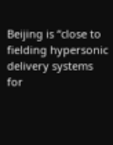Beijing is “close to fielding hypersonic delivery systems for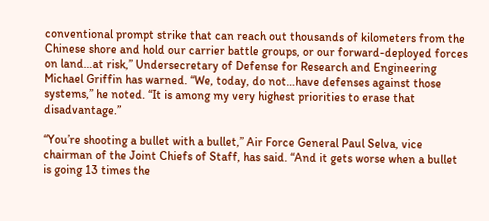conventional prompt strike that can reach out thousands of kilometers from the Chinese shore and hold our carrier battle groups, or our forward-deployed forces on land…at risk,” Undersecretary of Defense for Research and Engineering Michael Griffin has warned. “We, today, do not…have defenses against those systems,” he noted. “It is among my very highest priorities to erase that disadvantage.”

“You’re shooting a bullet with a bullet,” Air Force General Paul Selva, vice chairman of the Joint Chiefs of Staff, has said. “And it gets worse when a bullet is going 13 times the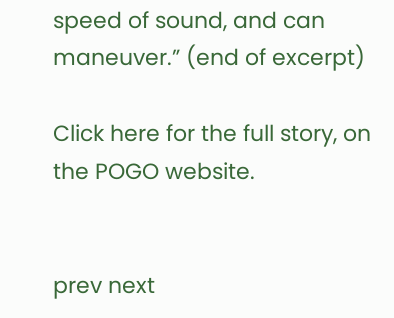speed of sound, and can maneuver.” (end of excerpt)

Click here for the full story, on the POGO website.


prev next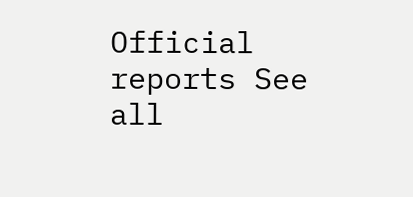Official reports See all